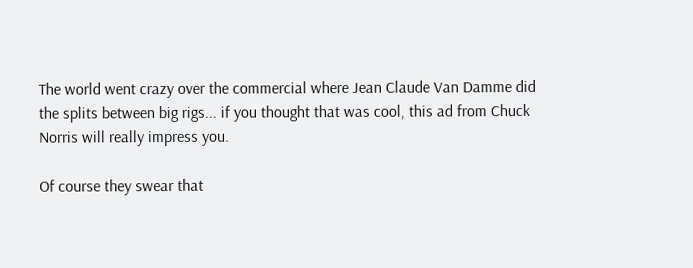The world went crazy over the commercial where Jean Claude Van Damme did the splits between big rigs... if you thought that was cool, this ad from Chuck Norris will really impress you.

Of course they swear that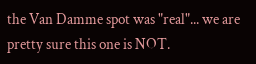the Van Damme spot was "real"... we are pretty sure this one is NOT.